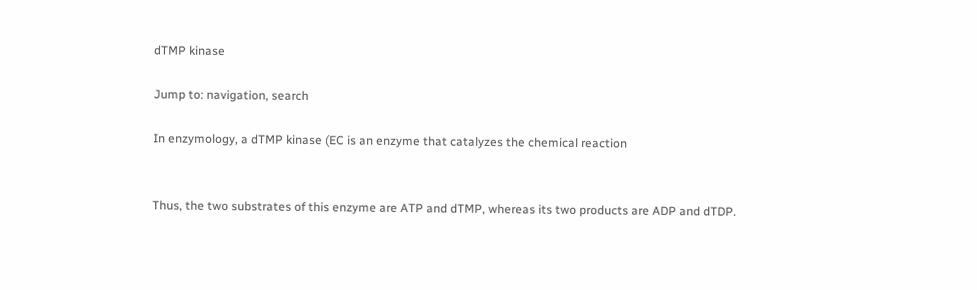dTMP kinase

Jump to: navigation, search

In enzymology, a dTMP kinase (EC is an enzyme that catalyzes the chemical reaction


Thus, the two substrates of this enzyme are ATP and dTMP, whereas its two products are ADP and dTDP.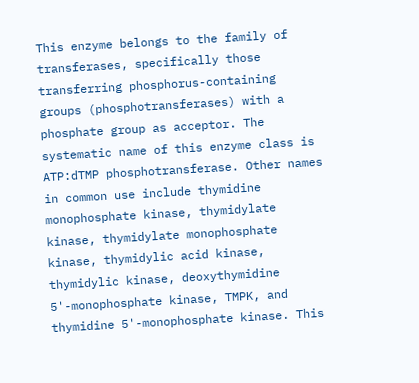This enzyme belongs to the family of transferases, specifically those transferring phosphorus-containing groups (phosphotransferases) with a phosphate group as acceptor. The systematic name of this enzyme class is ATP:dTMP phosphotransferase. Other names in common use include thymidine monophosphate kinase, thymidylate kinase, thymidylate monophosphate kinase, thymidylic acid kinase, thymidylic kinase, deoxythymidine 5'-monophosphate kinase, TMPK, and thymidine 5'-monophosphate kinase. This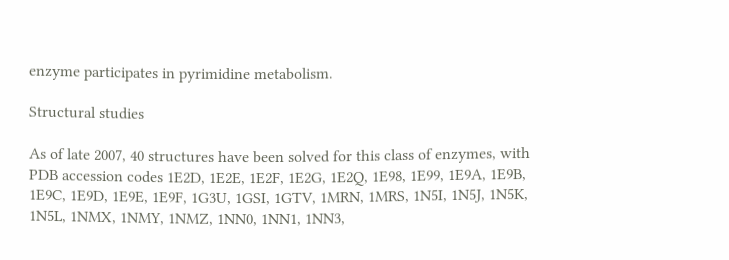enzyme participates in pyrimidine metabolism.

Structural studies

As of late 2007, 40 structures have been solved for this class of enzymes, with PDB accession codes 1E2D, 1E2E, 1E2F, 1E2G, 1E2Q, 1E98, 1E99, 1E9A, 1E9B, 1E9C, 1E9D, 1E9E, 1E9F, 1G3U, 1GSI, 1GTV, 1MRN, 1MRS, 1N5I, 1N5J, 1N5K, 1N5L, 1NMX, 1NMY, 1NMZ, 1NN0, 1NN1, 1NN3,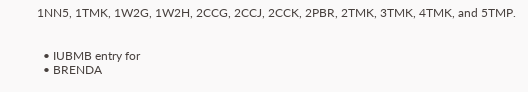1NN5, 1TMK, 1W2G, 1W2H, 2CCG, 2CCJ, 2CCK, 2PBR, 2TMK, 3TMK, 4TMK, and 5TMP.


  • IUBMB entry for
  • BRENDA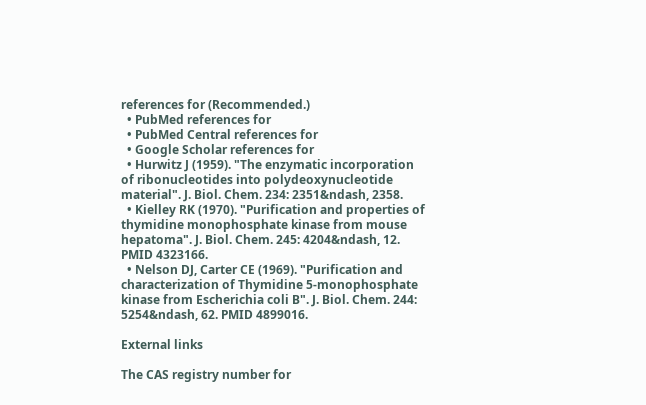references for (Recommended.)
  • PubMed references for
  • PubMed Central references for
  • Google Scholar references for
  • Hurwitz J (1959). "The enzymatic incorporation of ribonucleotides into polydeoxynucleotide material". J. Biol. Chem. 234: 2351&ndash, 2358.
  • Kielley RK (1970). "Purification and properties of thymidine monophosphate kinase from mouse hepatoma". J. Biol. Chem. 245: 4204&ndash, 12. PMID 4323166.
  • Nelson DJ, Carter CE (1969). "Purification and characterization of Thymidine 5-monophosphate kinase from Escherichia coli B". J. Biol. Chem. 244: 5254&ndash, 62. PMID 4899016.

External links

The CAS registry number for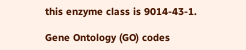this enzyme class is 9014-43-1.

Gene Ontology (GO) codes